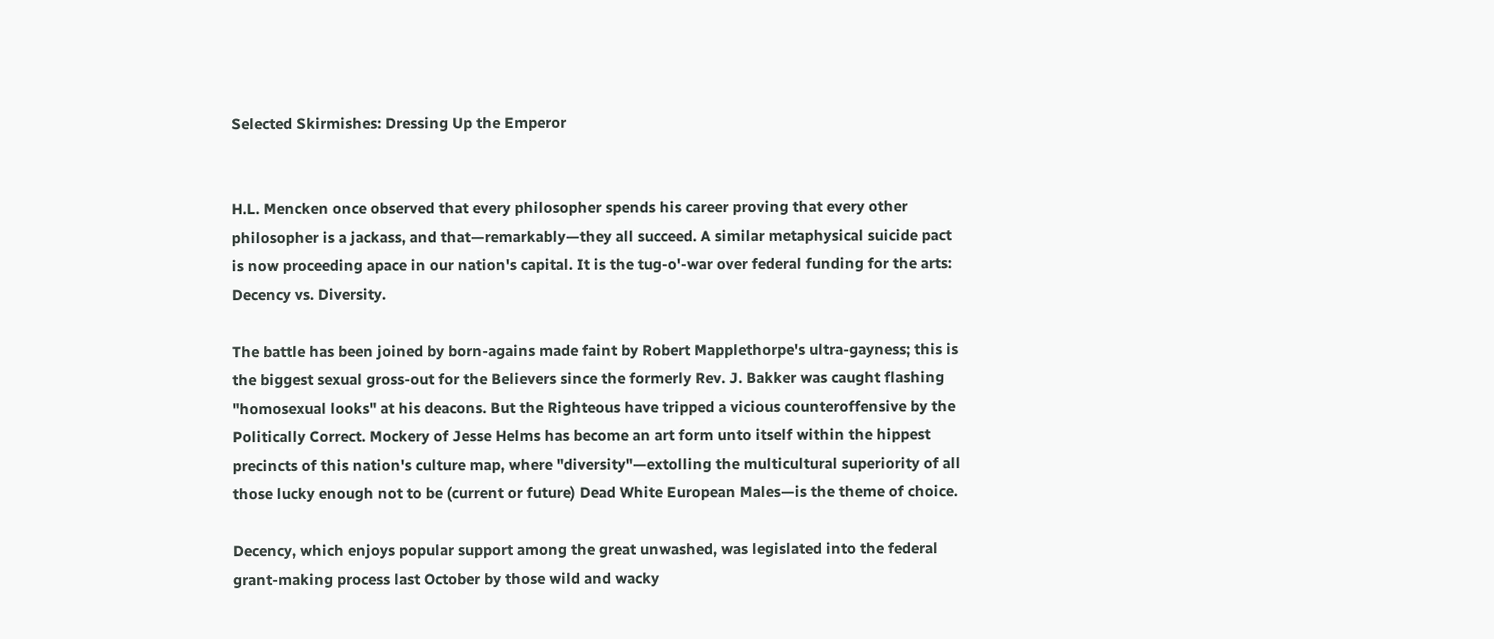Selected Skirmishes: Dressing Up the Emperor


H.L. Mencken once observed that every philosopher spends his career proving that every other philosopher is a jackass, and that—remarkably—they all succeed. A similar metaphysical suicide pact is now proceeding apace in our nation's capital. It is the tug-o'-war over federal funding for the arts: Decency vs. Diversity.

The battle has been joined by born-agains made faint by Robert Mapplethorpe's ultra-gayness; this is the biggest sexual gross-out for the Believers since the formerly Rev. J. Bakker was caught flashing "homosexual looks" at his deacons. But the Righteous have tripped a vicious counteroffensive by the Politically Correct. Mockery of Jesse Helms has become an art form unto itself within the hippest precincts of this nation's culture map, where "diversity"—extolling the multicultural superiority of all those lucky enough not to be (current or future) Dead White European Males—is the theme of choice.

Decency, which enjoys popular support among the great unwashed, was legislated into the federal grant-making process last October by those wild and wacky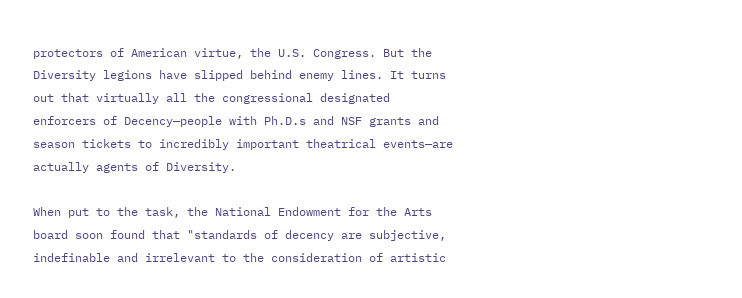protectors of American virtue, the U.S. Congress. But the Diversity legions have slipped behind enemy lines. It turns out that virtually all the congressional designated enforcers of Decency—people with Ph.D.s and NSF grants and season tickets to incredibly important theatrical events—are actually agents of Diversity.

When put to the task, the National Endowment for the Arts board soon found that "standards of decency are subjective, indefinable and irrelevant to the consideration of artistic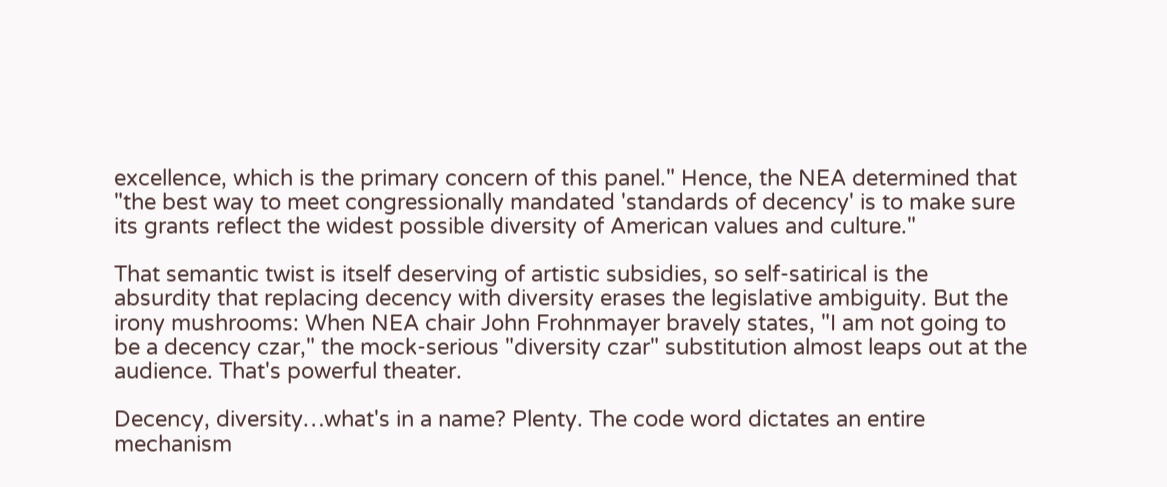excellence, which is the primary concern of this panel." Hence, the NEA determined that "the best way to meet congressionally mandated 'standards of decency' is to make sure its grants reflect the widest possible diversity of American values and culture."

That semantic twist is itself deserving of artistic subsidies, so self-satirical is the absurdity that replacing decency with diversity erases the legislative ambiguity. But the irony mushrooms: When NEA chair John Frohnmayer bravely states, "I am not going to be a decency czar," the mock-serious "diversity czar" substitution almost leaps out at the audience. That's powerful theater.

Decency, diversity…what's in a name? Plenty. The code word dictates an entire mechanism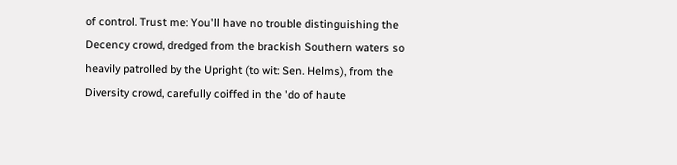of control. Trust me: You'll have no trouble distinguishing the Decency crowd, dredged from the brackish Southern waters so heavily patrolled by the Upright (to wit: Sen. Helms), from the Diversity crowd, carefully coiffed in the 'do of haute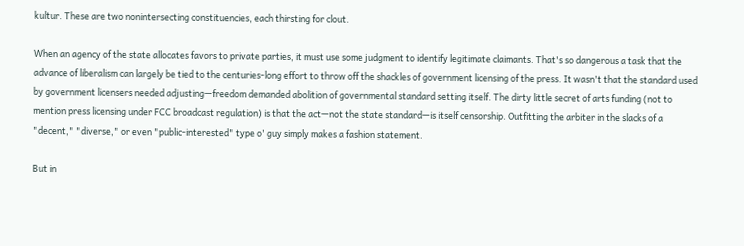kultur. These are two nonintersecting constituencies, each thirsting for clout.

When an agency of the state allocates favors to private parties, it must use some judgment to identify legitimate claimants. That's so dangerous a task that the advance of liberalism can largely be tied to the centuries-long effort to throw off the shackles of government licensing of the press. It wasn't that the standard used by government licensers needed adjusting—freedom demanded abolition of governmental standard setting itself. The dirty little secret of arts funding (not to mention press licensing under FCC broadcast regulation) is that the act—not the state standard—is itself censorship. Outfitting the arbiter in the slacks of a "decent," "diverse," or even "public-interested" type o' guy simply makes a fashion statement.

But in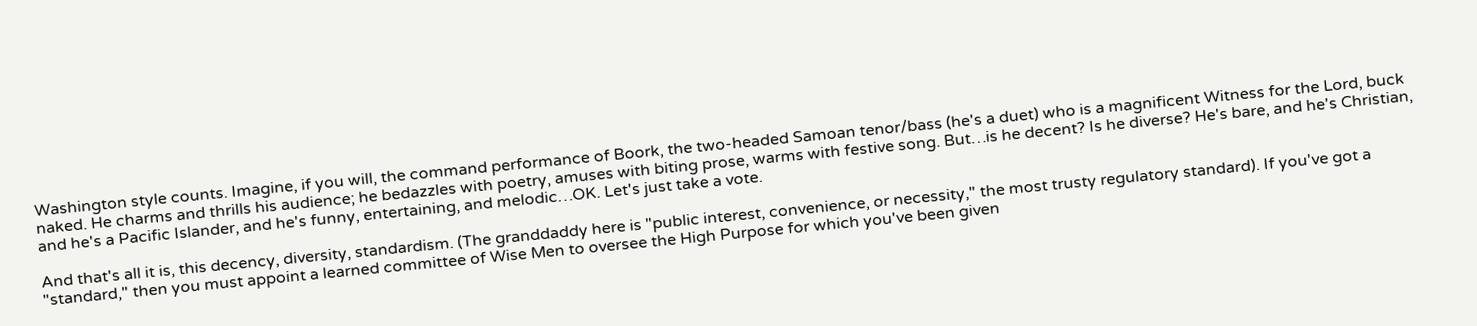Washington style counts. Imagine, if you will, the command performance of Boork, the two-headed Samoan tenor/bass (he's a duet) who is a magnificent Witness for the Lord, buck naked. He charms and thrills his audience; he bedazzles with poetry, amuses with biting prose, warms with festive song. But…is he decent? Is he diverse? He's bare, and he's Christian, and he's a Pacific Islander, and he's funny, entertaining, and melodic…OK. Let's just take a vote.

And that's all it is, this decency, diversity, standardism. (The granddaddy here is "public interest, convenience, or necessity," the most trusty regulatory standard). If you've got a "standard," then you must appoint a learned committee of Wise Men to oversee the High Purpose for which you've been given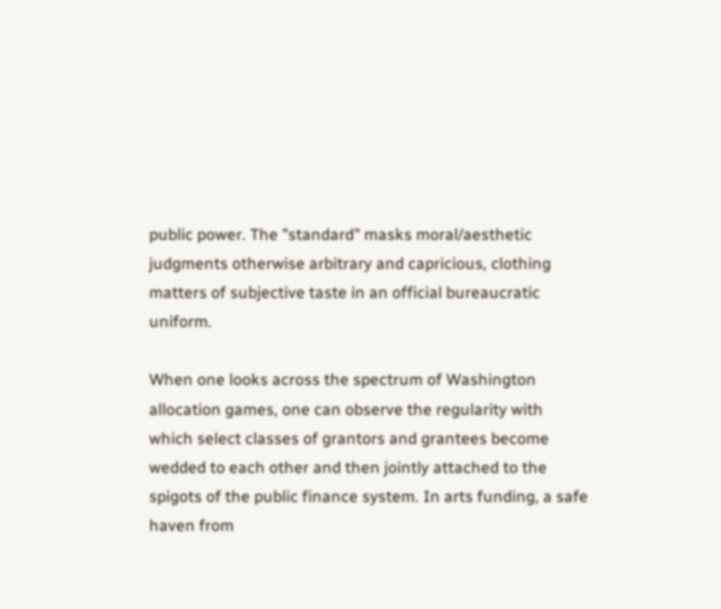public power. The "standard" masks moral/aesthetic judgments otherwise arbitrary and capricious, clothing matters of subjective taste in an official bureaucratic uniform.

When one looks across the spectrum of Washington allocation games, one can observe the regularity with which select classes of grantors and grantees become wedded to each other and then jointly attached to the spigots of the public finance system. In arts funding, a safe haven from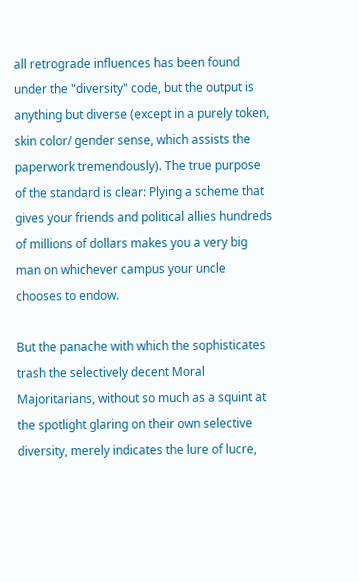all retrograde influences has been found under the "diversity" code, but the output is anything but diverse (except in a purely token, skin color/ gender sense, which assists the paperwork tremendously). The true purpose of the standard is clear: Plying a scheme that gives your friends and political allies hundreds of millions of dollars makes you a very big man on whichever campus your uncle chooses to endow.

But the panache with which the sophisticates trash the selectively decent Moral Majoritarians, without so much as a squint at the spotlight glaring on their own selective diversity, merely indicates the lure of lucre,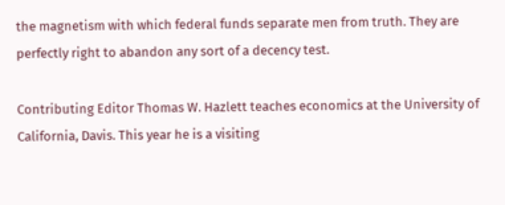the magnetism with which federal funds separate men from truth. They are perfectly right to abandon any sort of a decency test.

Contributing Editor Thomas W. Hazlett teaches economics at the University of California, Davis. This year he is a visiting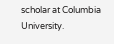scholar at Columbia University.